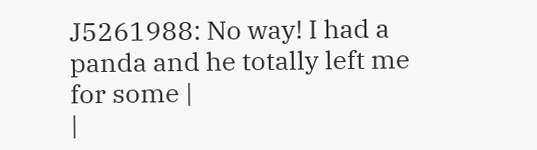J5261988: No way! I had a panda and he totally left me for some |
|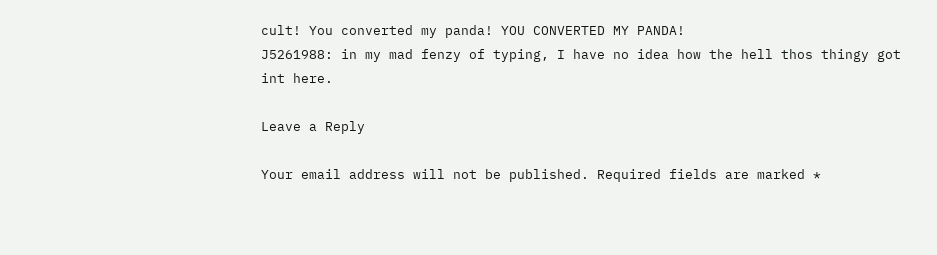cult! You converted my panda! YOU CONVERTED MY PANDA!
J5261988: in my mad fenzy of typing, I have no idea how the hell thos thingy got int here.

Leave a Reply

Your email address will not be published. Required fields are marked *